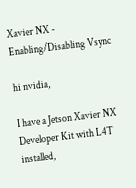Xavier NX - Enabling/Disabling Vsync

hi nvidia,

I have a Jetson Xavier NX Developer Kit with L4T installed,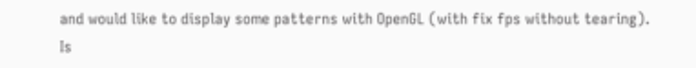and would like to display some patterns with OpenGL (with fix fps without tearing). Is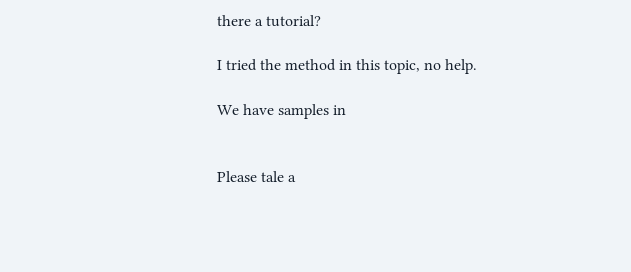there a tutorial?

I tried the method in this topic, no help.

We have samples in


Please tale a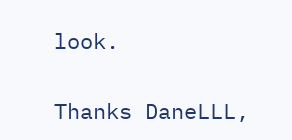look.

Thanks DaneLLL,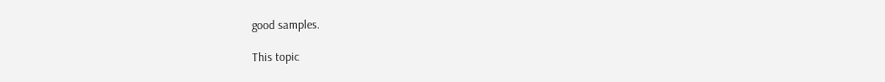good samples.

This topic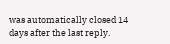was automatically closed 14 days after the last reply.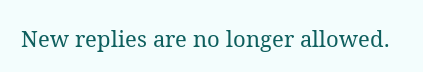New replies are no longer allowed.